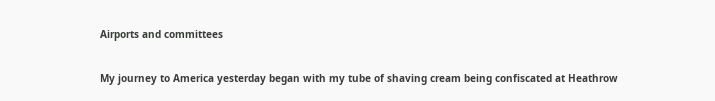Airports and committees

My journey to America yesterday began with my tube of shaving cream being confiscated at Heathrow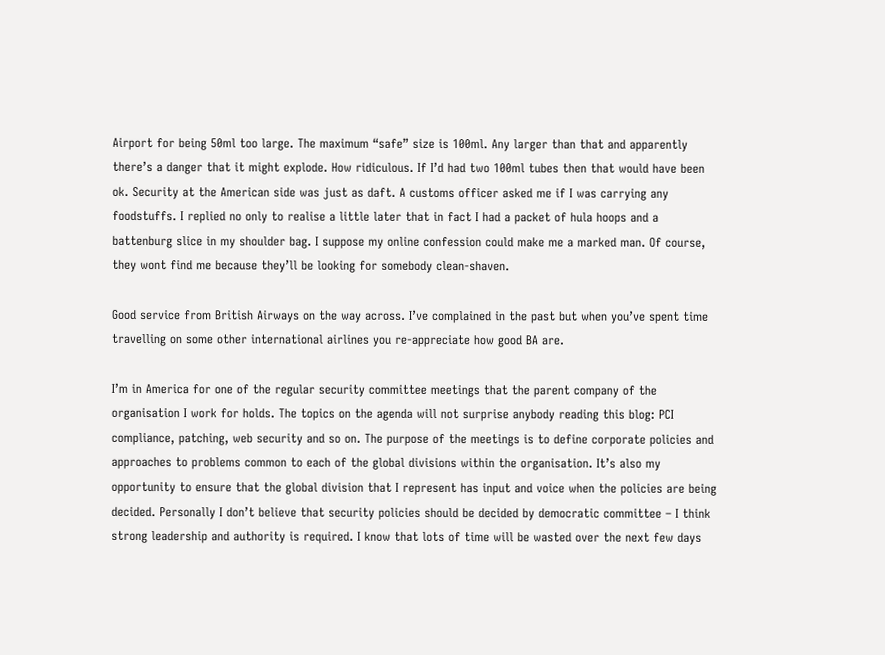Airport for being 50ml too large. The maximum “safe” size is 100ml. Any larger than that and apparently there’s a danger that it might explode. How ridiculous. If I’d had two 100ml tubes then that would have been ok. Security at the American side was just as daft. A customs officer asked me if I was carrying any foodstuffs. I replied no only to realise a little later that in fact I had a packet of hula hoops and a battenburg slice in my shoulder bag. I suppose my online confession could make me a marked man. Of course, they wont find me because they’ll be looking for somebody clean-shaven.

Good service from British Airways on the way across. I’ve complained in the past but when you’ve spent time travelling on some other international airlines you re-appreciate how good BA are.

I’m in America for one of the regular security committee meetings that the parent company of the organisation I work for holds. The topics on the agenda will not surprise anybody reading this blog: PCI compliance, patching, web security and so on. The purpose of the meetings is to define corporate policies and approaches to problems common to each of the global divisions within the organisation. It’s also my opportunity to ensure that the global division that I represent has input and voice when the policies are being decided. Personally I don’t believe that security policies should be decided by democratic committee – I think strong leadership and authority is required. I know that lots of time will be wasted over the next few days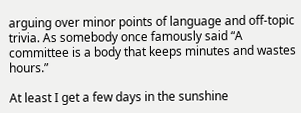arguing over minor points of language and off-topic trivia. As somebody once famously said “A committee is a body that keeps minutes and wastes hours.”

At least I get a few days in the sunshine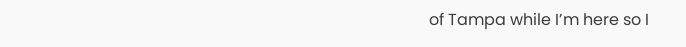of Tampa while I’m here so I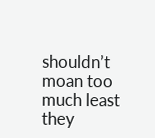shouldn’t moan too much least they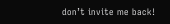don’t invite me back!